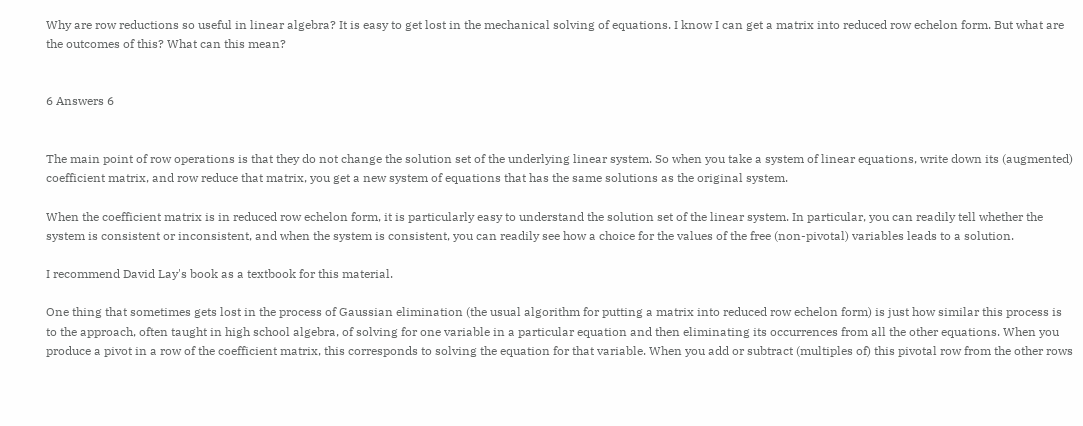Why are row reductions so useful in linear algebra? It is easy to get lost in the mechanical solving of equations. I know I can get a matrix into reduced row echelon form. But what are the outcomes of this? What can this mean?


6 Answers 6


The main point of row operations is that they do not change the solution set of the underlying linear system. So when you take a system of linear equations, write down its (augmented) coefficient matrix, and row reduce that matrix, you get a new system of equations that has the same solutions as the original system.

When the coefficient matrix is in reduced row echelon form, it is particularly easy to understand the solution set of the linear system. In particular, you can readily tell whether the system is consistent or inconsistent, and when the system is consistent, you can readily see how a choice for the values of the free (non-pivotal) variables leads to a solution.

I recommend David Lay's book as a textbook for this material.

One thing that sometimes gets lost in the process of Gaussian elimination (the usual algorithm for putting a matrix into reduced row echelon form) is just how similar this process is to the approach, often taught in high school algebra, of solving for one variable in a particular equation and then eliminating its occurrences from all the other equations. When you produce a pivot in a row of the coefficient matrix, this corresponds to solving the equation for that variable. When you add or subtract (multiples of) this pivotal row from the other rows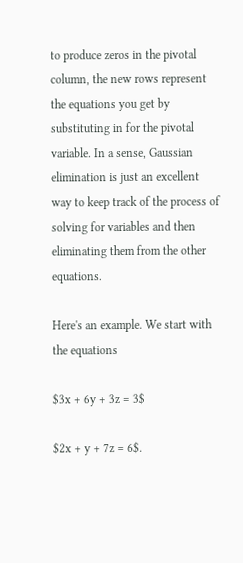to produce zeros in the pivotal column, the new rows represent the equations you get by substituting in for the pivotal variable. In a sense, Gaussian elimination is just an excellent way to keep track of the process of solving for variables and then eliminating them from the other equations.

Here's an example. We start with the equations

$3x + 6y + 3z = 3$

$2x + y + 7z = 6$.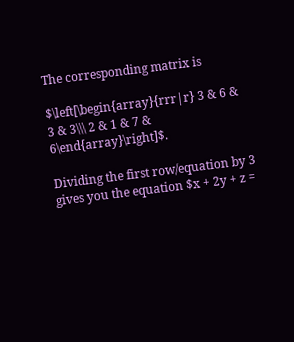The corresponding matrix is

$\left[\begin{array}{rrr|r} 3 & 6 & 3 & 3\\\ 2 & 1 & 7 & 6\end{array}\right]$.

Dividing the first row/equation by 3 gives you the equation $x + 2y + z =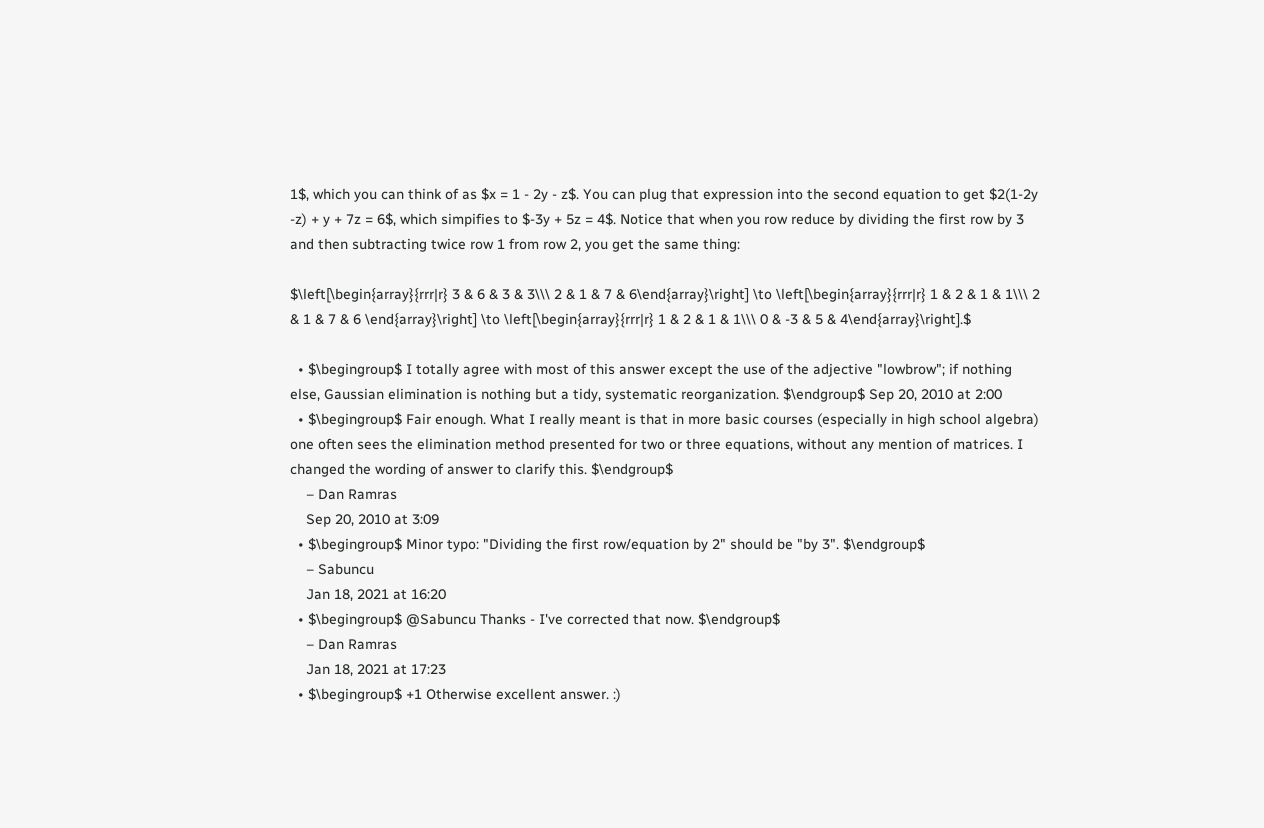1$, which you can think of as $x = 1 - 2y - z$. You can plug that expression into the second equation to get $2(1-2y -z) + y + 7z = 6$, which simpifies to $-3y + 5z = 4$. Notice that when you row reduce by dividing the first row by 3 and then subtracting twice row 1 from row 2, you get the same thing:

$\left[\begin{array}{rrr|r} 3 & 6 & 3 & 3\\\ 2 & 1 & 7 & 6\end{array}\right] \to \left[\begin{array}{rrr|r} 1 & 2 & 1 & 1\\\ 2 & 1 & 7 & 6 \end{array}\right] \to \left[\begin{array}{rrr|r} 1 & 2 & 1 & 1\\\ 0 & -3 & 5 & 4\end{array}\right].$

  • $\begingroup$ I totally agree with most of this answer except the use of the adjective "lowbrow"; if nothing else, Gaussian elimination is nothing but a tidy, systematic reorganization. $\endgroup$ Sep 20, 2010 at 2:00
  • $\begingroup$ Fair enough. What I really meant is that in more basic courses (especially in high school algebra) one often sees the elimination method presented for two or three equations, without any mention of matrices. I changed the wording of answer to clarify this. $\endgroup$
    – Dan Ramras
    Sep 20, 2010 at 3:09
  • $\begingroup$ Minor typo: "Dividing the first row/equation by 2" should be "by 3". $\endgroup$
    – Sabuncu
    Jan 18, 2021 at 16:20
  • $\begingroup$ @Sabuncu Thanks - I've corrected that now. $\endgroup$
    – Dan Ramras
    Jan 18, 2021 at 17:23
  • $\begingroup$ +1 Otherwise excellent answer. :)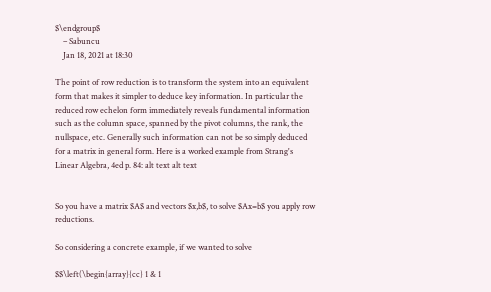$\endgroup$
    – Sabuncu
    Jan 18, 2021 at 18:30

The point of row reduction is to transform the system into an equivalent form that makes it simpler to deduce key information. In particular the reduced row echelon form immediately reveals fundamental information such as the column space, spanned by the pivot columns, the rank, the nullspace, etc. Generally such information can not be so simply deduced for a matrix in general form. Here is a worked example from Strang's Linear Algebra, 4ed p. 84: alt text alt text


So you have a matrix $A$ and vectors $x,b$, to solve $Ax=b$ you apply row reductions.

So considering a concrete example, if we wanted to solve

$$\left(\begin{array}{cc} 1 & 1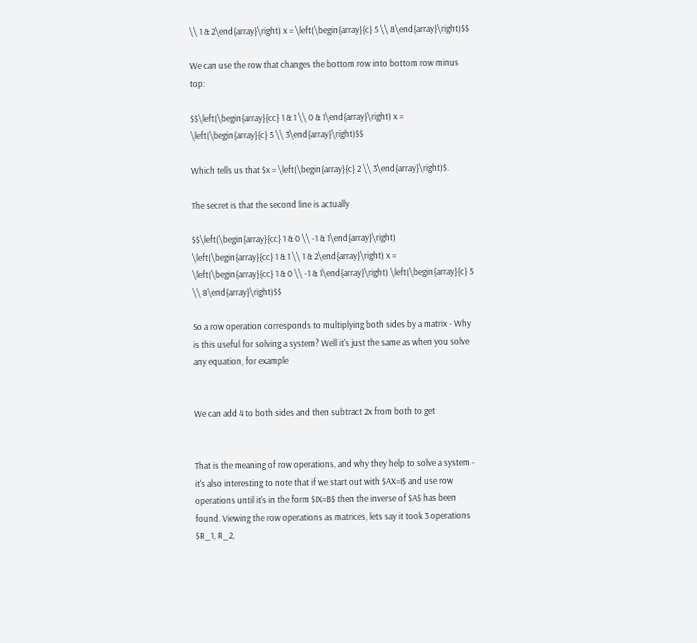\\ 1 & 2\end{array}\right) x = \left(\begin{array}{c} 5 \\ 8\end{array}\right)$$

We can use the row that changes the bottom row into bottom row minus top:

$$\left(\begin{array}{cc} 1 & 1 \\ 0 & 1\end{array}\right) x = \left(\begin{array}{c} 5 \\ 3\end{array}\right)$$

Which tells us that $x = \left(\begin{array}{c} 2 \\ 3\end{array}\right)$.

The secret is that the second line is actually

$$\left(\begin{array}{cc} 1 & 0 \\ -1 & 1\end{array}\right) \left(\begin{array}{cc} 1 & 1 \\ 1 & 2\end{array}\right) x = \left(\begin{array}{cc} 1 & 0 \\ -1 & 1\end{array}\right) \left(\begin{array}{c} 5 \\ 8\end{array}\right)$$

So a row operation corresponds to multiplying both sides by a matrix - Why is this useful for solving a system? Well it's just the same as when you solve any equation, for example


We can add 4 to both sides and then subtract 2x from both to get


That is the meaning of row operations, and why they help to solve a system - it's also interesting to note that if we start out with $AX=I$ and use row operations until it's in the form $IX=B$ then the inverse of $A$ has been found. Viewing the row operations as matrices, lets say it took 3 operations $R_1, R_2,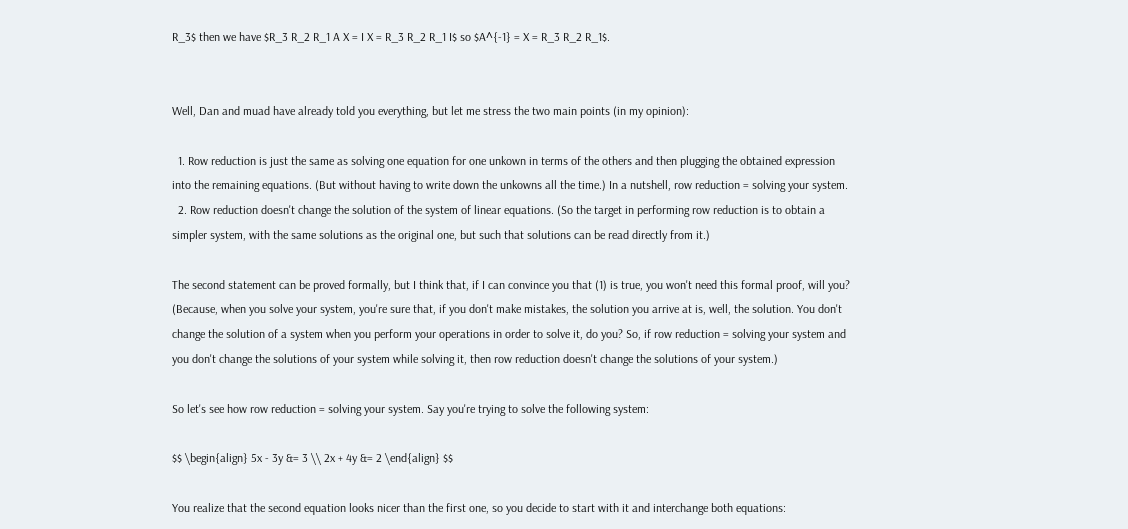R_3$ then we have $R_3 R_2 R_1 A X = I X = R_3 R_2 R_1 I$ so $A^{-1} = X = R_3 R_2 R_1$.


Well, Dan and muad have already told you everything, but let me stress the two main points (in my opinion):

  1. Row reduction is just the same as solving one equation for one unkown in terms of the others and then plugging the obtained expression into the remaining equations. (But without having to write down the unkowns all the time.) In a nutshell, row reduction = solving your system.
  2. Row reduction doesn't change the solution of the system of linear equations. (So the target in performing row reduction is to obtain a simpler system, with the same solutions as the original one, but such that solutions can be read directly from it.)

The second statement can be proved formally, but I think that, if I can convince you that (1) is true, you won't need this formal proof, will you? (Because, when you solve your system, you're sure that, if you don't make mistakes, the solution you arrive at is, well, the solution. You don't change the solution of a system when you perform your operations in order to solve it, do you? So, if row reduction = solving your system and you don't change the solutions of your system while solving it, then row reduction doesn't change the solutions of your system.)

So let's see how row reduction = solving your system. Say you're trying to solve the following system:

$$ \begin{align} 5x - 3y &= 3 \\ 2x + 4y &= 2 \end{align} $$

You realize that the second equation looks nicer than the first one, so you decide to start with it and interchange both equations: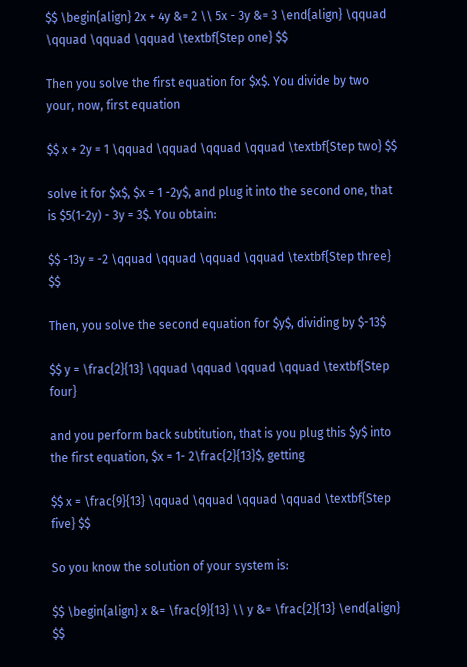$$ \begin{align} 2x + 4y &= 2 \\ 5x - 3y &= 3 \end{align} \qquad \qquad \qquad \qquad \textbf{Step one} $$

Then you solve the first equation for $x$. You divide by two your, now, first equation

$$ x + 2y = 1 \qquad \qquad \qquad \qquad \textbf{Step two} $$

solve it for $x$, $x = 1 -2y$, and plug it into the second one, that is $5(1-2y) - 3y = 3$. You obtain:

$$ -13y = -2 \qquad \qquad \qquad \qquad \textbf{Step three} $$

Then, you solve the second equation for $y$, dividing by $-13$

$$ y = \frac{2}{13} \qquad \qquad \qquad \qquad \textbf{Step four}

and you perform back subtitution, that is you plug this $y$ into the first equation, $x = 1- 2\frac{2}{13}$, getting

$$ x = \frac{9}{13} \qquad \qquad \qquad \qquad \textbf{Step five} $$

So you know the solution of your system is:

$$ \begin{align} x &= \frac{9}{13} \\ y &= \frac{2}{13} \end{align} $$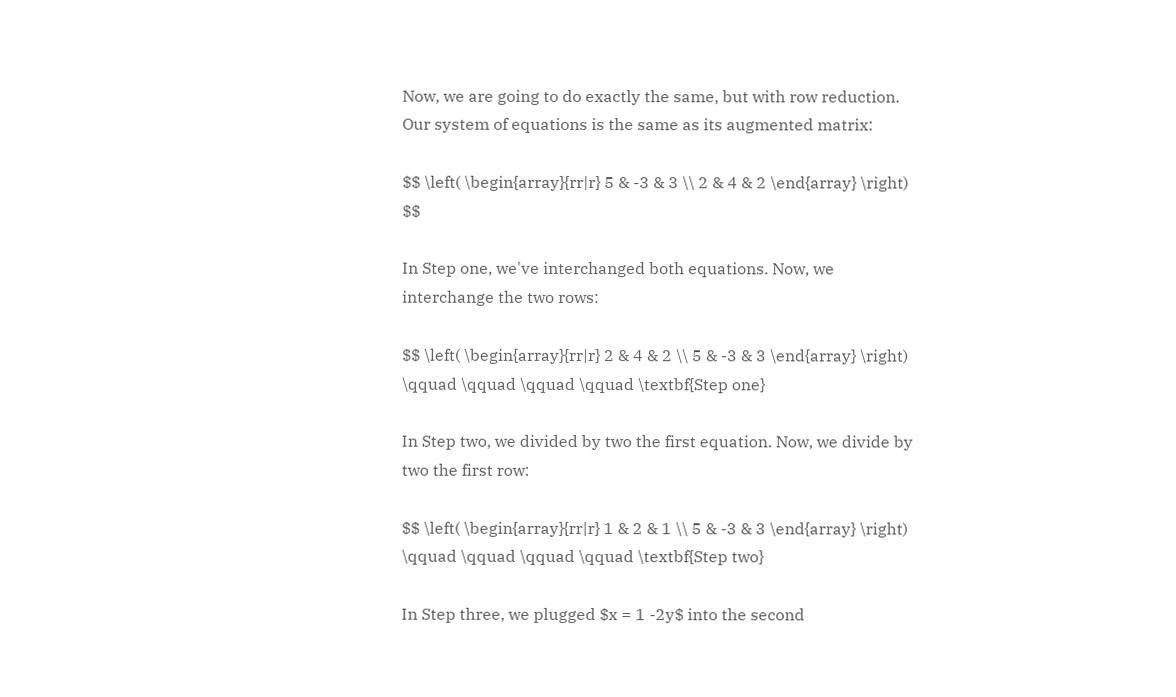Now, we are going to do exactly the same, but with row reduction. Our system of equations is the same as its augmented matrix:

$$ \left( \begin{array}{rr|r} 5 & -3 & 3 \\ 2 & 4 & 2 \end{array} \right) $$

In Step one, we've interchanged both equations. Now, we interchange the two rows:

$$ \left( \begin{array}{rr|r} 2 & 4 & 2 \\ 5 & -3 & 3 \end{array} \right) \qquad \qquad \qquad \qquad \textbf{Step one}

In Step two, we divided by two the first equation. Now, we divide by two the first row:

$$ \left( \begin{array}{rr|r} 1 & 2 & 1 \\ 5 & -3 & 3 \end{array} \right) \qquad \qquad \qquad \qquad \textbf{Step two}

In Step three, we plugged $x = 1 -2y$ into the second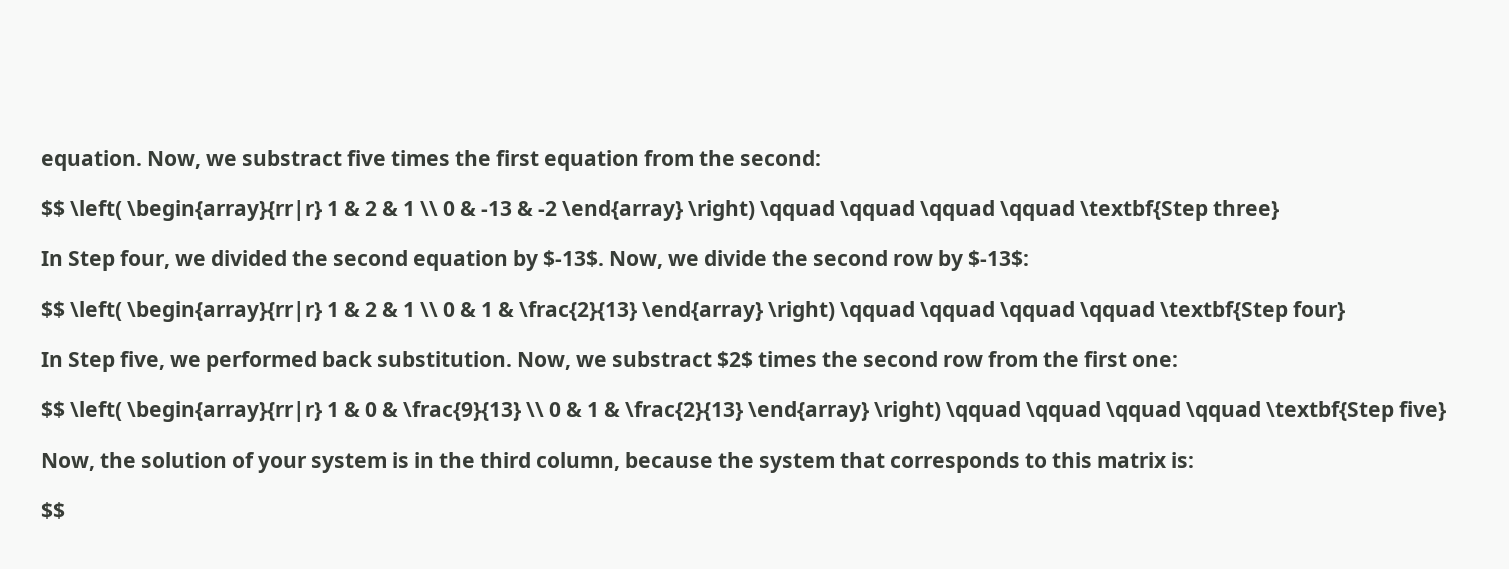equation. Now, we substract five times the first equation from the second:

$$ \left( \begin{array}{rr|r} 1 & 2 & 1 \\ 0 & -13 & -2 \end{array} \right) \qquad \qquad \qquad \qquad \textbf{Step three}

In Step four, we divided the second equation by $-13$. Now, we divide the second row by $-13$:

$$ \left( \begin{array}{rr|r} 1 & 2 & 1 \\ 0 & 1 & \frac{2}{13} \end{array} \right) \qquad \qquad \qquad \qquad \textbf{Step four}

In Step five, we performed back substitution. Now, we substract $2$ times the second row from the first one:

$$ \left( \begin{array}{rr|r} 1 & 0 & \frac{9}{13} \\ 0 & 1 & \frac{2}{13} \end{array} \right) \qquad \qquad \qquad \qquad \textbf{Step five}

Now, the solution of your system is in the third column, because the system that corresponds to this matrix is:

$$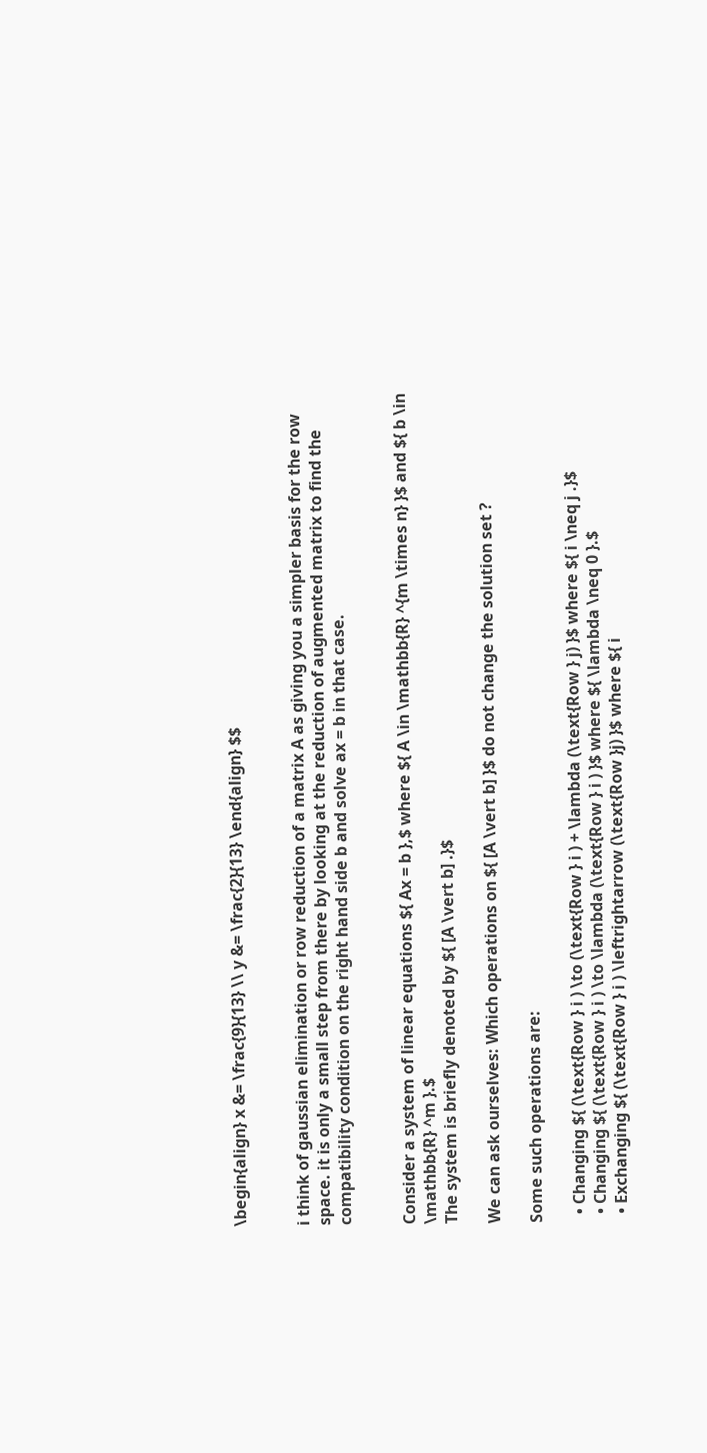\begin{align} x &= \frac{9}{13} \\ y &= \frac{2}{13} \end{align} $$


i think of gaussian elimination or row reduction of a matrix A as giving you a simpler basis for the row space. it is only a small step from there by looking at the reduction of augmented matrix to find the compatibility condition on the right hand side b and solve ax = b in that case.


Consider a system of linear equations ${ Ax = b },$ where ${ A \in \mathbb{R} ^{m \times n} }$ and ${ b \in \mathbb{R} ^m }.$
The system is briefly denoted by ${ [A \vert b] .}$

We can ask ourselves: Which operations on ${ [A \vert b] }$ do not change the solution set ?

Some such operations are:

  • Changing ${ (\text{Row } i ) \to (\text{Row } i ) + \lambda (\text{Row } j) }$ where ${ i \neq j .}$
  • Changing ${ (\text{Row } i ) \to \lambda (\text{Row } i ) }$ where ${ \lambda \neq 0 }.$
  • Exchanging ${ (\text{Row } i ) \leftrightarrow (\text{Row }j) }$ where ${ i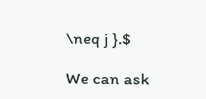\neq j }.$

We can ask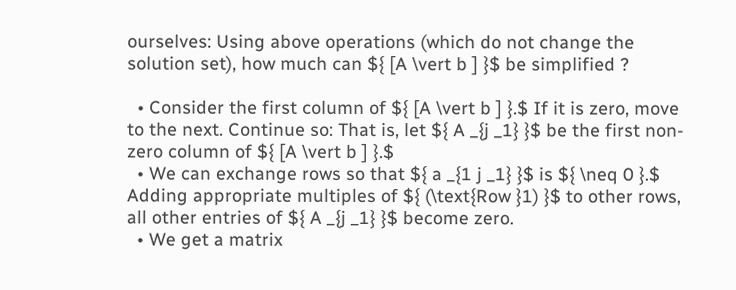ourselves: Using above operations (which do not change the solution set), how much can ${ [A \vert b ] }$ be simplified ?

  • Consider the first column of ${ [A \vert b ] }.$ If it is zero, move to the next. Continue so: That is, let ${ A _{j _1} }$ be the first non-zero column of ${ [A \vert b ] }.$
  • We can exchange rows so that ${ a _{1 j _1} }$ is ${ \neq 0 }.$ Adding appropriate multiples of ${ (\text{Row }1) }$ to other rows, all other entries of ${ A _{j _1} }$ become zero.
  • We get a matrix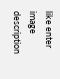like enter image description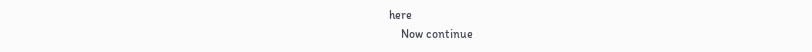here
    Now continue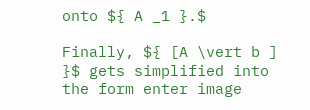onto ${ A _1 }.$

Finally, ${ [A \vert b ] }$ gets simplified into the form enter image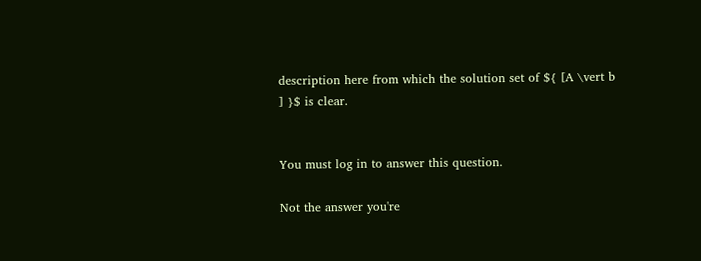description here from which the solution set of ${ [A \vert b ] }$ is clear.


You must log in to answer this question.

Not the answer you're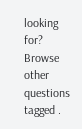looking for? Browse other questions tagged .